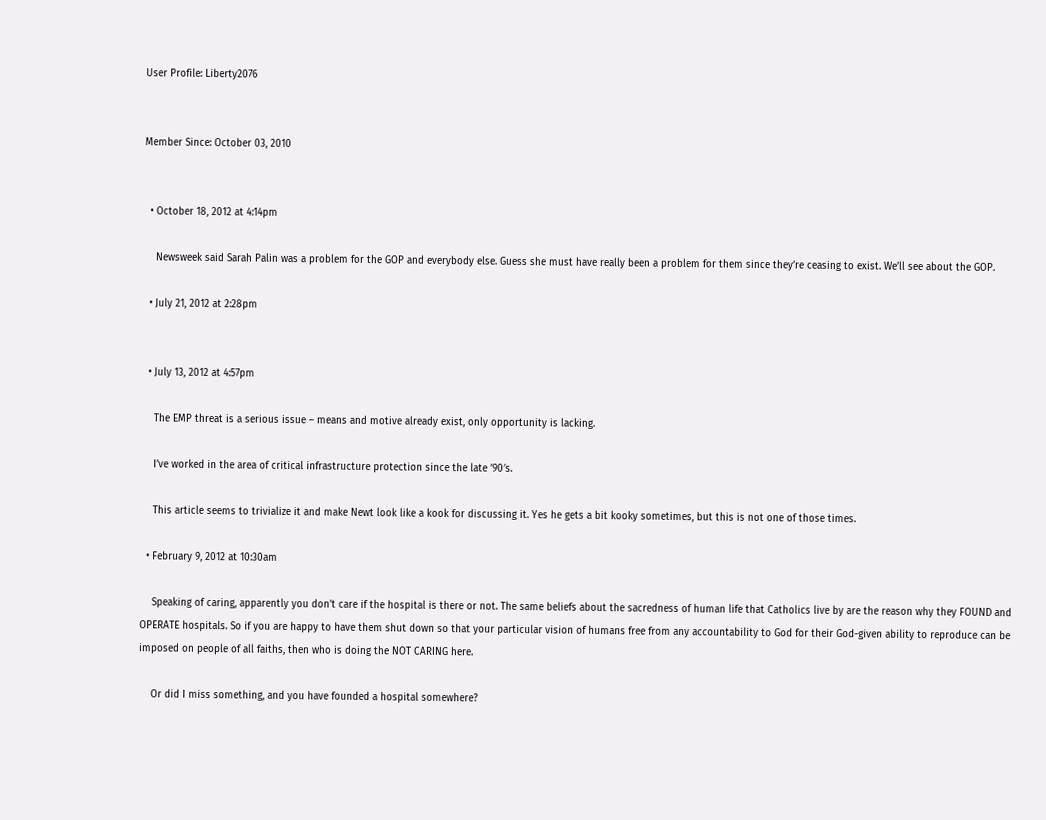User Profile: Liberty2076


Member Since: October 03, 2010


  • October 18, 2012 at 4:14pm

    Newsweek said Sarah Palin was a problem for the GOP and everybody else. Guess she must have really been a problem for them since they’re ceasing to exist. We’ll see about the GOP.

  • July 21, 2012 at 2:28pm


  • July 13, 2012 at 4:57pm

    The EMP threat is a serious issue – means and motive already exist, only opportunity is lacking.

    I’ve worked in the area of critical infrastructure protection since the late ’90′s.

    This article seems to trivialize it and make Newt look like a kook for discussing it. Yes he gets a bit kooky sometimes, but this is not one of those times.

  • February 9, 2012 at 10:30am

    Speaking of caring, apparently you don’t care if the hospital is there or not. The same beliefs about the sacredness of human life that Catholics live by are the reason why they FOUND and OPERATE hospitals. So if you are happy to have them shut down so that your particular vision of humans free from any accountability to God for their God-given ability to reproduce can be imposed on people of all faiths, then who is doing the NOT CARING here.

    Or did I miss something, and you have founded a hospital somewhere?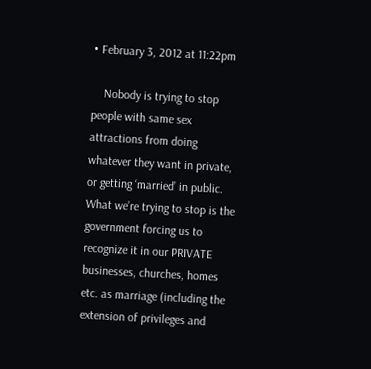• February 3, 2012 at 11:22pm

    Nobody is trying to stop people with same sex attractions from doing whatever they want in private, or getting ‘married’ in public. What we’re trying to stop is the government forcing us to recognize it in our PRIVATE businesses, churches, homes etc. as marriage (including the extension of privileges and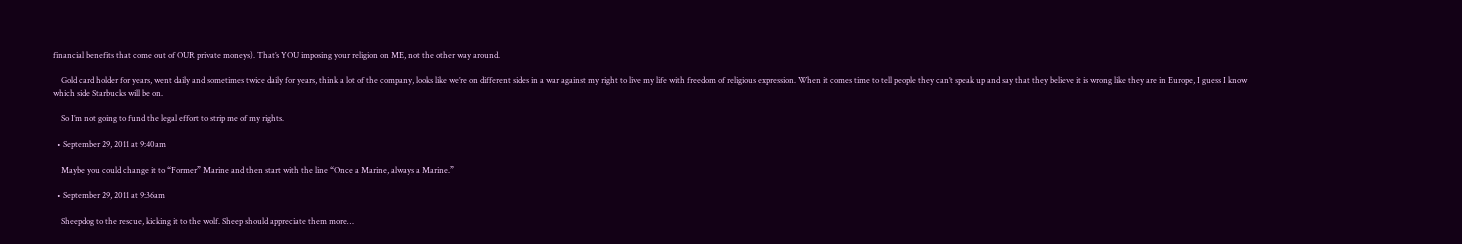financial benefits that come out of OUR private moneys). That’s YOU imposing your religion on ME, not the other way around.

    Gold card holder for years, went daily and sometimes twice daily for years, think a lot of the company, looks like we’re on different sides in a war against my right to live my life with freedom of religious expression. When it comes time to tell people they can’t speak up and say that they believe it is wrong like they are in Europe, I guess I know which side Starbucks will be on.

    So I’m not going to fund the legal effort to strip me of my rights.

  • September 29, 2011 at 9:40am

    Maybe you could change it to “Former” Marine and then start with the line “Once a Marine, always a Marine.”

  • September 29, 2011 at 9:36am

    Sheepdog to the rescue, kicking it to the wolf. Sheep should appreciate them more…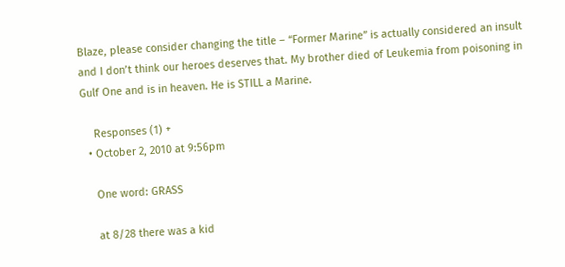Blaze, please consider changing the title – “Former Marine” is actually considered an insult and I don’t think our heroes deserves that. My brother died of Leukemia from poisoning in Gulf One and is in heaven. He is STILL a Marine.

    Responses (1) +
  • October 2, 2010 at 9:56pm

    One word: GRASS

    at 8/28 there was a kid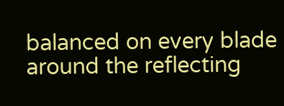balanced on every blade around the reflecting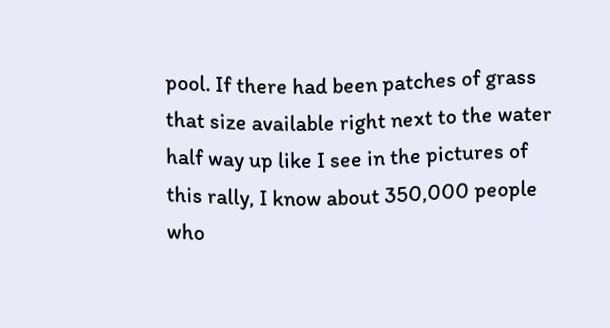pool. If there had been patches of grass that size available right next to the water half way up like I see in the pictures of this rally, I know about 350,000 people who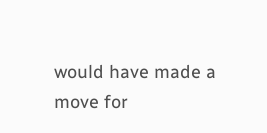would have made a move for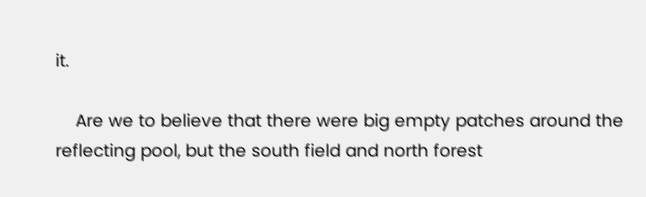it.

    Are we to believe that there were big empty patches around the reflecting pool, but the south field and north forest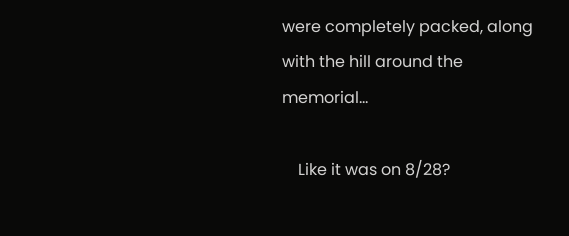were completely packed, along with the hill around the memorial…

    Like it was on 8/28?